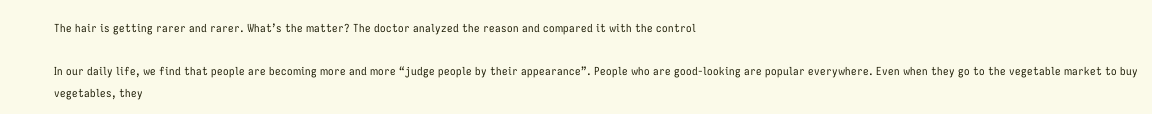The hair is getting rarer and rarer. What’s the matter? The doctor analyzed the reason and compared it with the control

In our daily life, we find that people are becoming more and more “judge people by their appearance”. People who are good-looking are popular everywhere. Even when they go to the vegetable market to buy vegetables, they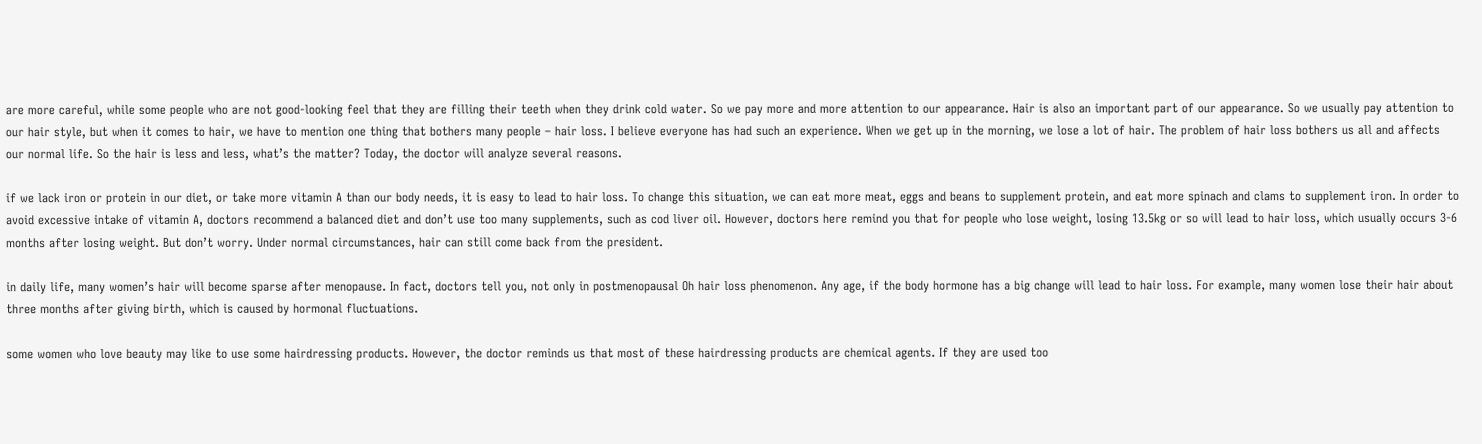are more careful, while some people who are not good-looking feel that they are filling their teeth when they drink cold water. So we pay more and more attention to our appearance. Hair is also an important part of our appearance. So we usually pay attention to our hair style, but when it comes to hair, we have to mention one thing that bothers many people – hair loss. I believe everyone has had such an experience. When we get up in the morning, we lose a lot of hair. The problem of hair loss bothers us all and affects our normal life. So the hair is less and less, what’s the matter? Today, the doctor will analyze several reasons.

if we lack iron or protein in our diet, or take more vitamin A than our body needs, it is easy to lead to hair loss. To change this situation, we can eat more meat, eggs and beans to supplement protein, and eat more spinach and clams to supplement iron. In order to avoid excessive intake of vitamin A, doctors recommend a balanced diet and don’t use too many supplements, such as cod liver oil. However, doctors here remind you that for people who lose weight, losing 13.5kg or so will lead to hair loss, which usually occurs 3-6 months after losing weight. But don’t worry. Under normal circumstances, hair can still come back from the president.

in daily life, many women’s hair will become sparse after menopause. In fact, doctors tell you, not only in postmenopausal Oh hair loss phenomenon. Any age, if the body hormone has a big change will lead to hair loss. For example, many women lose their hair about three months after giving birth, which is caused by hormonal fluctuations.

some women who love beauty may like to use some hairdressing products. However, the doctor reminds us that most of these hairdressing products are chemical agents. If they are used too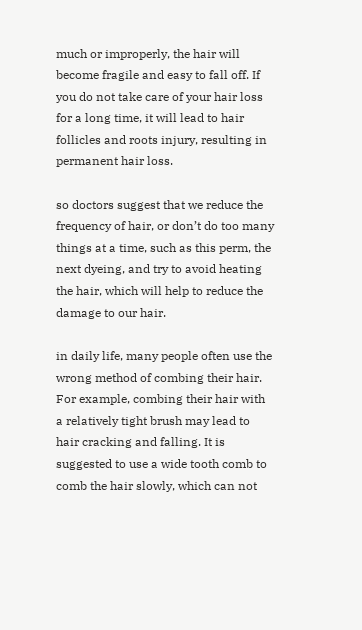much or improperly, the hair will become fragile and easy to fall off. If you do not take care of your hair loss for a long time, it will lead to hair follicles and roots injury, resulting in permanent hair loss.

so doctors suggest that we reduce the frequency of hair, or don’t do too many things at a time, such as this perm, the next dyeing, and try to avoid heating the hair, which will help to reduce the damage to our hair.

in daily life, many people often use the wrong method of combing their hair. For example, combing their hair with a relatively tight brush may lead to hair cracking and falling. It is suggested to use a wide tooth comb to comb the hair slowly, which can not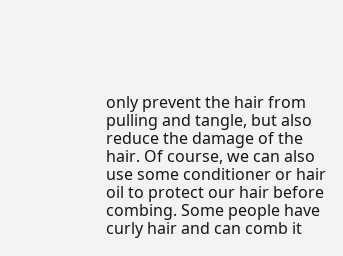only prevent the hair from pulling and tangle, but also reduce the damage of the hair. Of course, we can also use some conditioner or hair oil to protect our hair before combing. Some people have curly hair and can comb it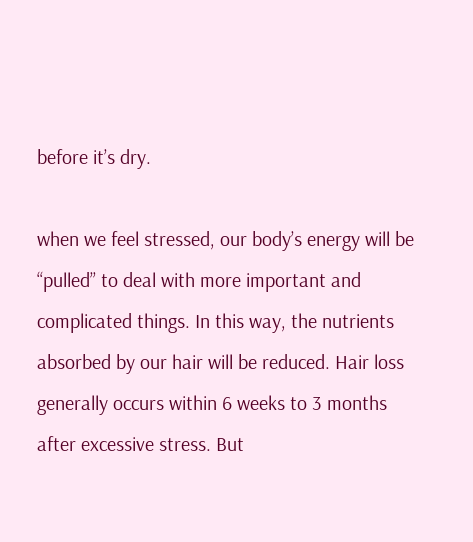before it’s dry.

when we feel stressed, our body’s energy will be “pulled” to deal with more important and complicated things. In this way, the nutrients absorbed by our hair will be reduced. Hair loss generally occurs within 6 weeks to 3 months after excessive stress. But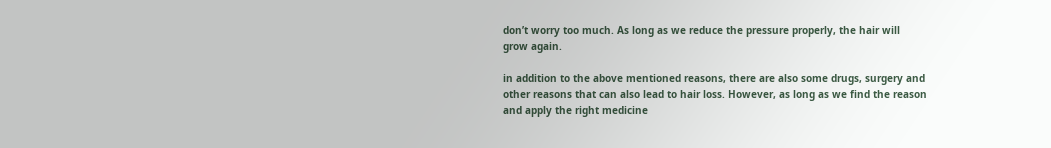don’t worry too much. As long as we reduce the pressure properly, the hair will grow again.

in addition to the above mentioned reasons, there are also some drugs, surgery and other reasons that can also lead to hair loss. However, as long as we find the reason and apply the right medicine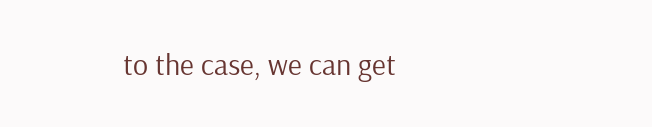to the case, we can get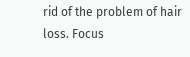rid of the problem of hair loss. Focus